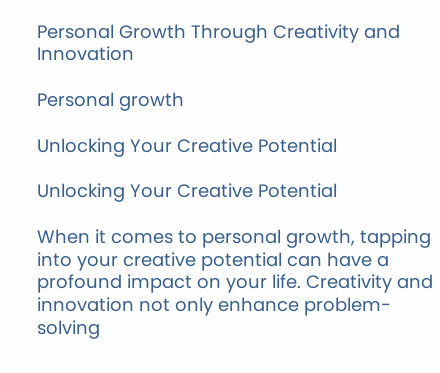Personal Growth Through Creativity and Innovation

Personal growth

Unlocking Your Creative Potential

Unlocking Your Creative Potential

When it comes to personal growth, tapping into your creative potential can have a profound impact on your life. Creativity and innovation not only enhance problem-solving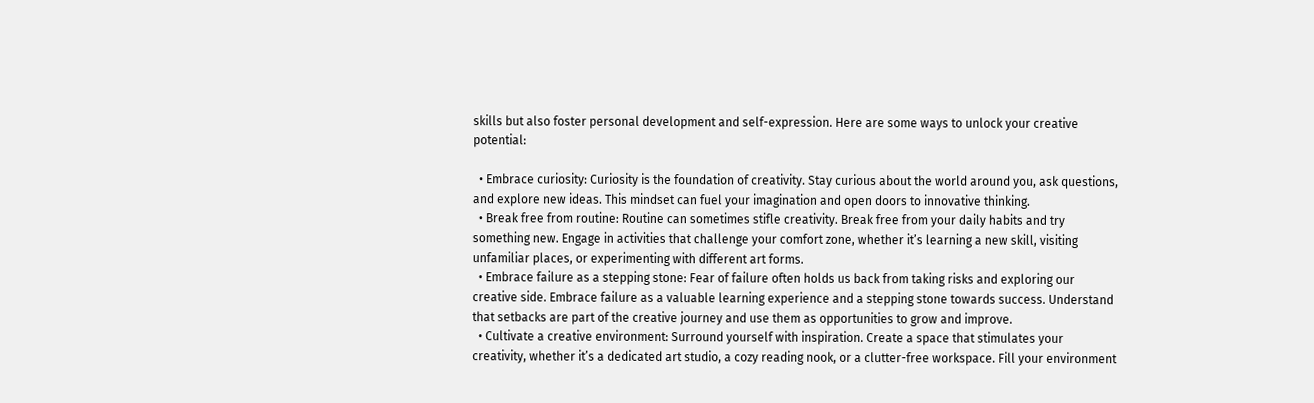skills but also foster personal development and self-expression. Here are some ways to unlock your creative potential:

  • Embrace curiosity: Curiosity is the foundation of creativity. Stay curious about the world around you, ask questions, and explore new ideas. This mindset can fuel your imagination and open doors to innovative thinking.
  • Break free from routine: Routine can sometimes stifle creativity. Break free from your daily habits and try something new. Engage in activities that challenge your comfort zone, whether it’s learning a new skill, visiting unfamiliar places, or experimenting with different art forms.
  • Embrace failure as a stepping stone: Fear of failure often holds us back from taking risks and exploring our creative side. Embrace failure as a valuable learning experience and a stepping stone towards success. Understand that setbacks are part of the creative journey and use them as opportunities to grow and improve.
  • Cultivate a creative environment: Surround yourself with inspiration. Create a space that stimulates your creativity, whether it’s a dedicated art studio, a cozy reading nook, or a clutter-free workspace. Fill your environment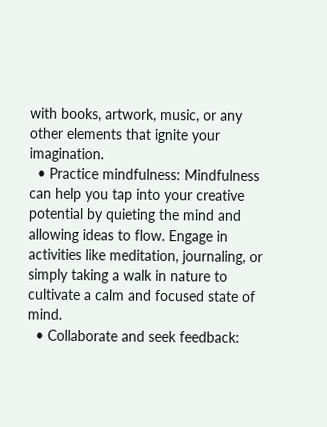with books, artwork, music, or any other elements that ignite your imagination.
  • Practice mindfulness: Mindfulness can help you tap into your creative potential by quieting the mind and allowing ideas to flow. Engage in activities like meditation, journaling, or simply taking a walk in nature to cultivate a calm and focused state of mind.
  • Collaborate and seek feedback: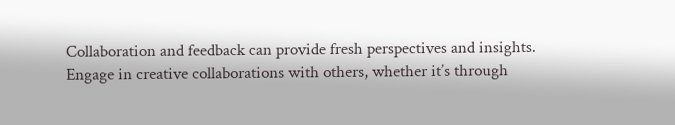Collaboration and feedback can provide fresh perspectives and insights. Engage in creative collaborations with others, whether it’s through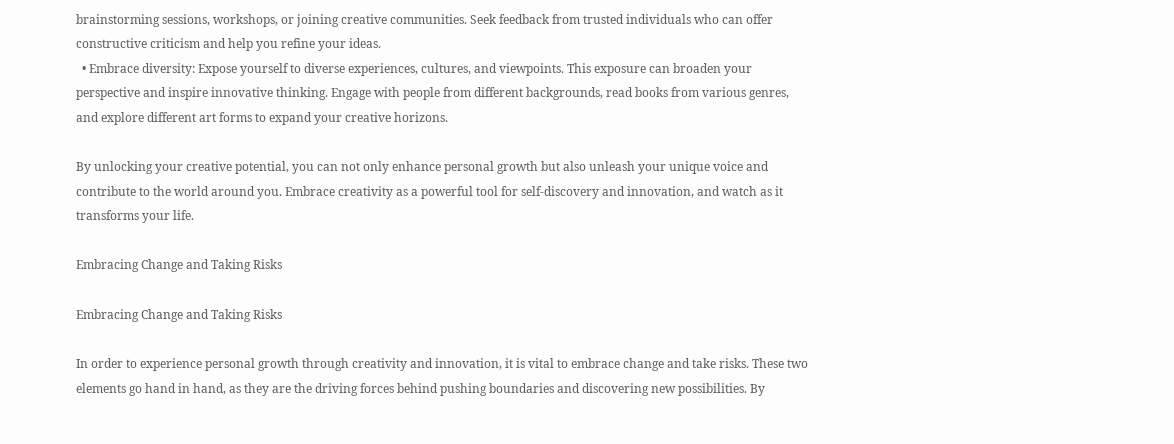brainstorming sessions, workshops, or joining creative communities. Seek feedback from trusted individuals who can offer constructive criticism and help you refine your ideas.
  • Embrace diversity: Expose yourself to diverse experiences, cultures, and viewpoints. This exposure can broaden your perspective and inspire innovative thinking. Engage with people from different backgrounds, read books from various genres, and explore different art forms to expand your creative horizons.

By unlocking your creative potential, you can not only enhance personal growth but also unleash your unique voice and contribute to the world around you. Embrace creativity as a powerful tool for self-discovery and innovation, and watch as it transforms your life.

Embracing Change and Taking Risks

Embracing Change and Taking Risks

In order to experience personal growth through creativity and innovation, it is vital to embrace change and take risks. These two elements go hand in hand, as they are the driving forces behind pushing boundaries and discovering new possibilities. By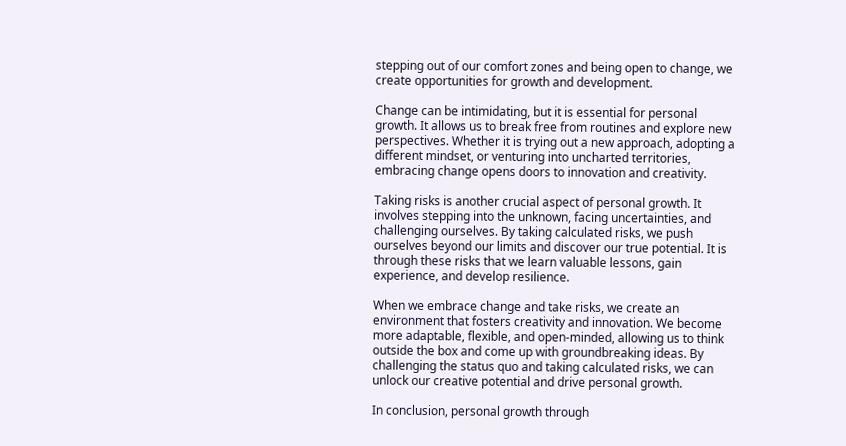stepping out of our comfort zones and being open to change, we create opportunities for growth and development.

Change can be intimidating, but it is essential for personal growth. It allows us to break free from routines and explore new perspectives. Whether it is trying out a new approach, adopting a different mindset, or venturing into uncharted territories, embracing change opens doors to innovation and creativity.

Taking risks is another crucial aspect of personal growth. It involves stepping into the unknown, facing uncertainties, and challenging ourselves. By taking calculated risks, we push ourselves beyond our limits and discover our true potential. It is through these risks that we learn valuable lessons, gain experience, and develop resilience.

When we embrace change and take risks, we create an environment that fosters creativity and innovation. We become more adaptable, flexible, and open-minded, allowing us to think outside the box and come up with groundbreaking ideas. By challenging the status quo and taking calculated risks, we can unlock our creative potential and drive personal growth.

In conclusion, personal growth through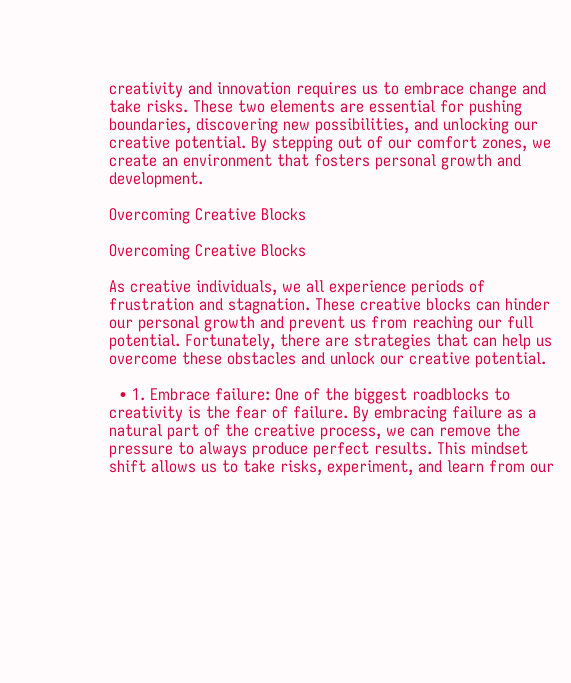creativity and innovation requires us to embrace change and take risks. These two elements are essential for pushing boundaries, discovering new possibilities, and unlocking our creative potential. By stepping out of our comfort zones, we create an environment that fosters personal growth and development.

Overcoming Creative Blocks

Overcoming Creative Blocks

As creative individuals, we all experience periods of frustration and stagnation. These creative blocks can hinder our personal growth and prevent us from reaching our full potential. Fortunately, there are strategies that can help us overcome these obstacles and unlock our creative potential.

  • 1. Embrace failure: One of the biggest roadblocks to creativity is the fear of failure. By embracing failure as a natural part of the creative process, we can remove the pressure to always produce perfect results. This mindset shift allows us to take risks, experiment, and learn from our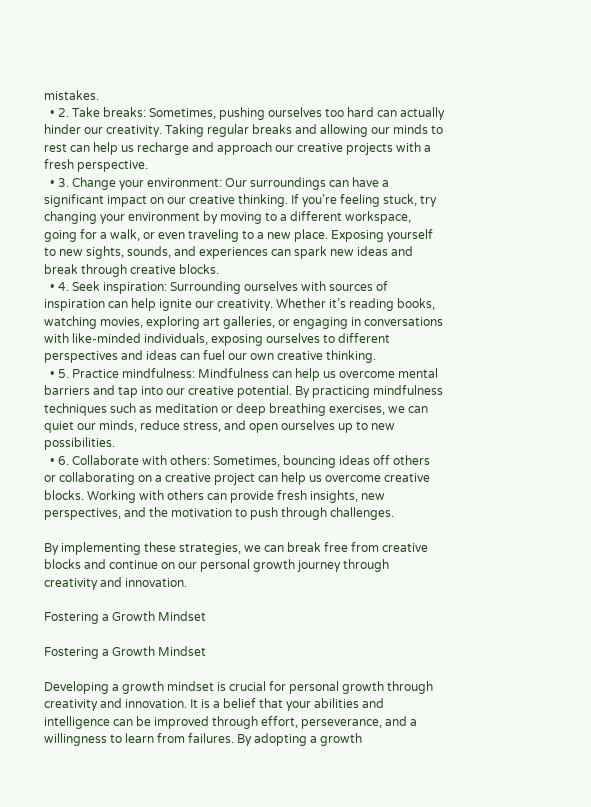mistakes.
  • 2. Take breaks: Sometimes, pushing ourselves too hard can actually hinder our creativity. Taking regular breaks and allowing our minds to rest can help us recharge and approach our creative projects with a fresh perspective.
  • 3. Change your environment: Our surroundings can have a significant impact on our creative thinking. If you’re feeling stuck, try changing your environment by moving to a different workspace, going for a walk, or even traveling to a new place. Exposing yourself to new sights, sounds, and experiences can spark new ideas and break through creative blocks.
  • 4. Seek inspiration: Surrounding ourselves with sources of inspiration can help ignite our creativity. Whether it’s reading books, watching movies, exploring art galleries, or engaging in conversations with like-minded individuals, exposing ourselves to different perspectives and ideas can fuel our own creative thinking.
  • 5. Practice mindfulness: Mindfulness can help us overcome mental barriers and tap into our creative potential. By practicing mindfulness techniques such as meditation or deep breathing exercises, we can quiet our minds, reduce stress, and open ourselves up to new possibilities.
  • 6. Collaborate with others: Sometimes, bouncing ideas off others or collaborating on a creative project can help us overcome creative blocks. Working with others can provide fresh insights, new perspectives, and the motivation to push through challenges.

By implementing these strategies, we can break free from creative blocks and continue on our personal growth journey through creativity and innovation.

Fostering a Growth Mindset

Fostering a Growth Mindset

Developing a growth mindset is crucial for personal growth through creativity and innovation. It is a belief that your abilities and intelligence can be improved through effort, perseverance, and a willingness to learn from failures. By adopting a growth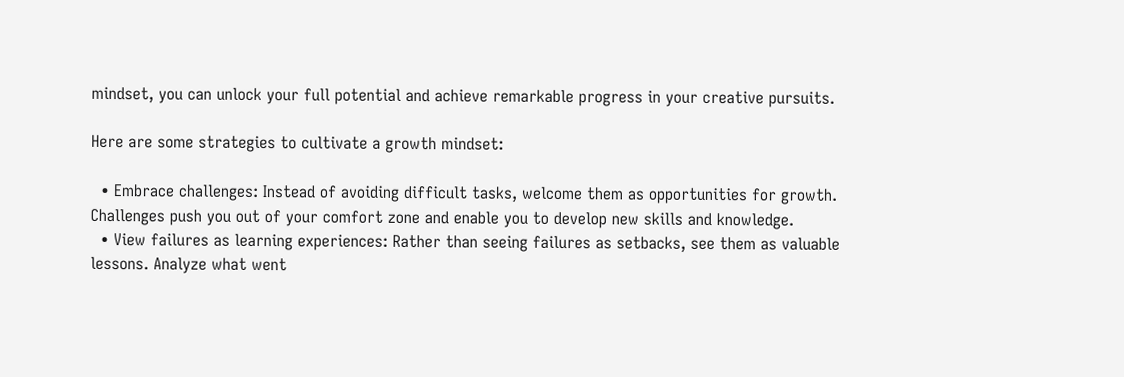mindset, you can unlock your full potential and achieve remarkable progress in your creative pursuits.

Here are some strategies to cultivate a growth mindset:

  • Embrace challenges: Instead of avoiding difficult tasks, welcome them as opportunities for growth. Challenges push you out of your comfort zone and enable you to develop new skills and knowledge.
  • View failures as learning experiences: Rather than seeing failures as setbacks, see them as valuable lessons. Analyze what went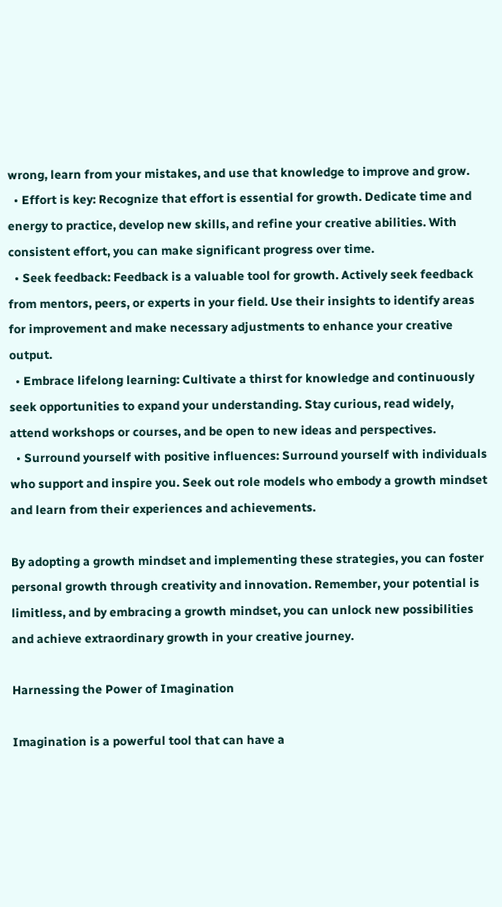wrong, learn from your mistakes, and use that knowledge to improve and grow.
  • Effort is key: Recognize that effort is essential for growth. Dedicate time and energy to practice, develop new skills, and refine your creative abilities. With consistent effort, you can make significant progress over time.
  • Seek feedback: Feedback is a valuable tool for growth. Actively seek feedback from mentors, peers, or experts in your field. Use their insights to identify areas for improvement and make necessary adjustments to enhance your creative output.
  • Embrace lifelong learning: Cultivate a thirst for knowledge and continuously seek opportunities to expand your understanding. Stay curious, read widely, attend workshops or courses, and be open to new ideas and perspectives.
  • Surround yourself with positive influences: Surround yourself with individuals who support and inspire you. Seek out role models who embody a growth mindset and learn from their experiences and achievements.

By adopting a growth mindset and implementing these strategies, you can foster personal growth through creativity and innovation. Remember, your potential is limitless, and by embracing a growth mindset, you can unlock new possibilities and achieve extraordinary growth in your creative journey.

Harnessing the Power of Imagination

Imagination is a powerful tool that can have a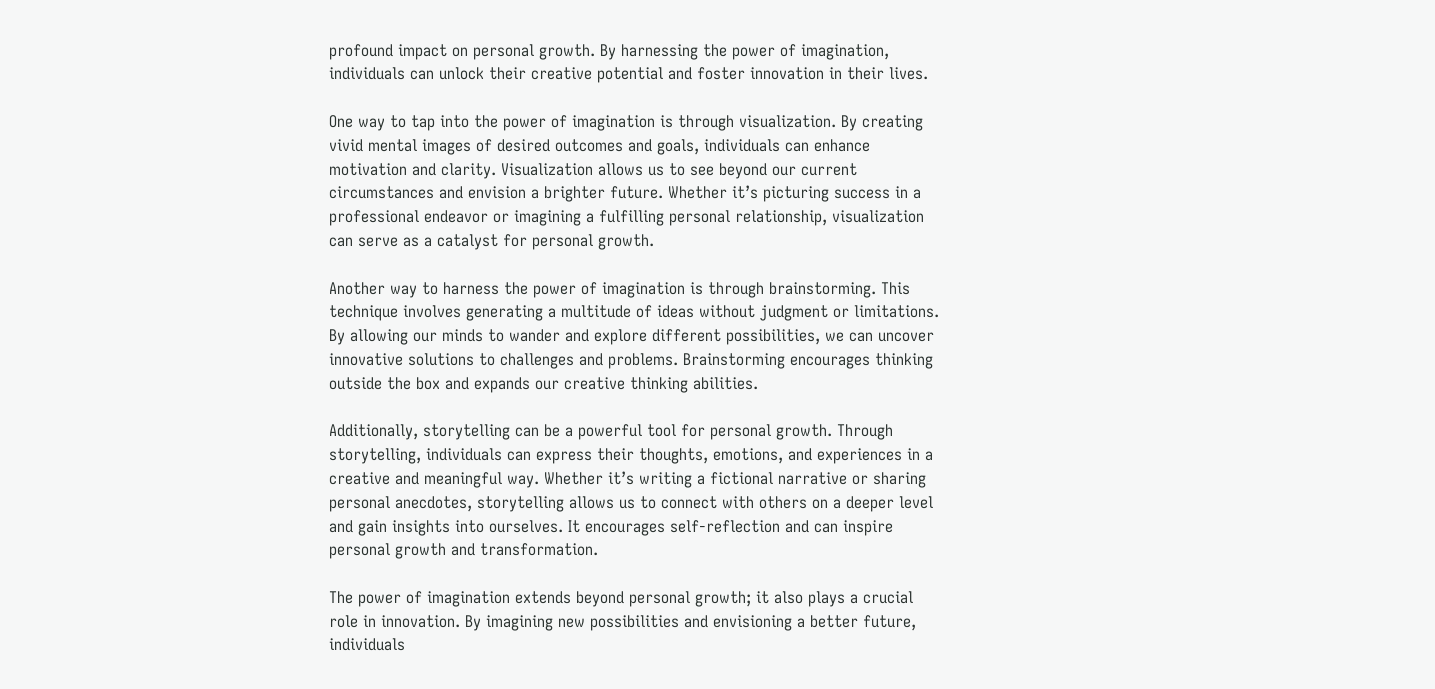profound impact on personal growth. By harnessing the power of imagination, individuals can unlock their creative potential and foster innovation in their lives.

One way to tap into the power of imagination is through visualization. By creating vivid mental images of desired outcomes and goals, individuals can enhance motivation and clarity. Visualization allows us to see beyond our current circumstances and envision a brighter future. Whether it’s picturing success in a professional endeavor or imagining a fulfilling personal relationship, visualization can serve as a catalyst for personal growth.

Another way to harness the power of imagination is through brainstorming. This technique involves generating a multitude of ideas without judgment or limitations. By allowing our minds to wander and explore different possibilities, we can uncover innovative solutions to challenges and problems. Brainstorming encourages thinking outside the box and expands our creative thinking abilities.

Additionally, storytelling can be a powerful tool for personal growth. Through storytelling, individuals can express their thoughts, emotions, and experiences in a creative and meaningful way. Whether it’s writing a fictional narrative or sharing personal anecdotes, storytelling allows us to connect with others on a deeper level and gain insights into ourselves. It encourages self-reflection and can inspire personal growth and transformation.

The power of imagination extends beyond personal growth; it also plays a crucial role in innovation. By imagining new possibilities and envisioning a better future, individuals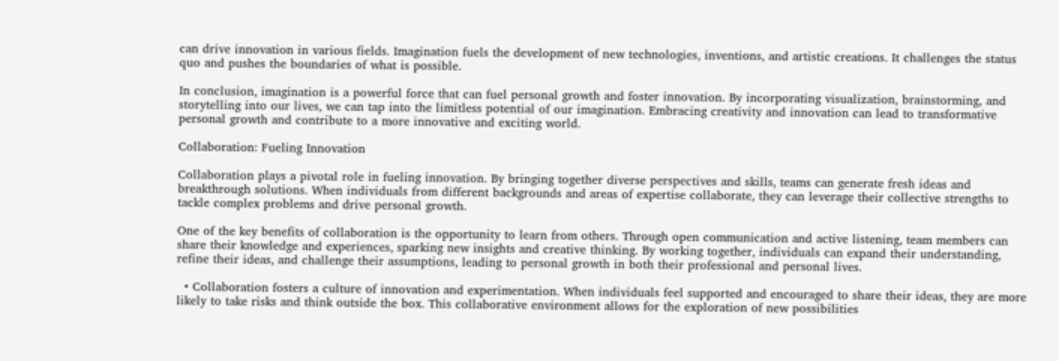can drive innovation in various fields. Imagination fuels the development of new technologies, inventions, and artistic creations. It challenges the status quo and pushes the boundaries of what is possible.

In conclusion, imagination is a powerful force that can fuel personal growth and foster innovation. By incorporating visualization, brainstorming, and storytelling into our lives, we can tap into the limitless potential of our imagination. Embracing creativity and innovation can lead to transformative personal growth and contribute to a more innovative and exciting world.

Collaboration: Fueling Innovation

Collaboration plays a pivotal role in fueling innovation. By bringing together diverse perspectives and skills, teams can generate fresh ideas and breakthrough solutions. When individuals from different backgrounds and areas of expertise collaborate, they can leverage their collective strengths to tackle complex problems and drive personal growth.

One of the key benefits of collaboration is the opportunity to learn from others. Through open communication and active listening, team members can share their knowledge and experiences, sparking new insights and creative thinking. By working together, individuals can expand their understanding, refine their ideas, and challenge their assumptions, leading to personal growth in both their professional and personal lives.

  • Collaboration fosters a culture of innovation and experimentation. When individuals feel supported and encouraged to share their ideas, they are more likely to take risks and think outside the box. This collaborative environment allows for the exploration of new possibilities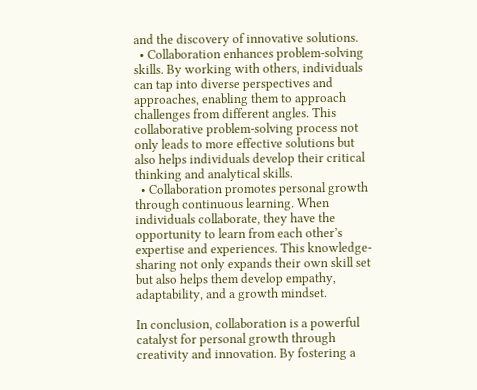and the discovery of innovative solutions.
  • Collaboration enhances problem-solving skills. By working with others, individuals can tap into diverse perspectives and approaches, enabling them to approach challenges from different angles. This collaborative problem-solving process not only leads to more effective solutions but also helps individuals develop their critical thinking and analytical skills.
  • Collaboration promotes personal growth through continuous learning. When individuals collaborate, they have the opportunity to learn from each other’s expertise and experiences. This knowledge-sharing not only expands their own skill set but also helps them develop empathy, adaptability, and a growth mindset.

In conclusion, collaboration is a powerful catalyst for personal growth through creativity and innovation. By fostering a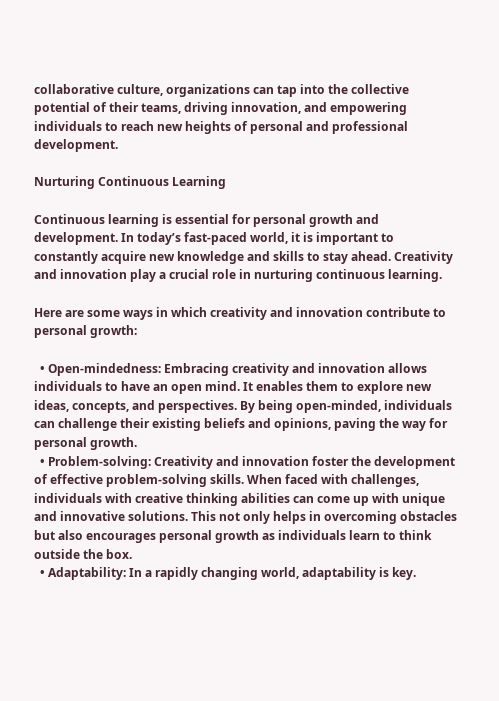collaborative culture, organizations can tap into the collective potential of their teams, driving innovation, and empowering individuals to reach new heights of personal and professional development.

Nurturing Continuous Learning

Continuous learning is essential for personal growth and development. In today’s fast-paced world, it is important to constantly acquire new knowledge and skills to stay ahead. Creativity and innovation play a crucial role in nurturing continuous learning.

Here are some ways in which creativity and innovation contribute to personal growth:

  • Open-mindedness: Embracing creativity and innovation allows individuals to have an open mind. It enables them to explore new ideas, concepts, and perspectives. By being open-minded, individuals can challenge their existing beliefs and opinions, paving the way for personal growth.
  • Problem-solving: Creativity and innovation foster the development of effective problem-solving skills. When faced with challenges, individuals with creative thinking abilities can come up with unique and innovative solutions. This not only helps in overcoming obstacles but also encourages personal growth as individuals learn to think outside the box.
  • Adaptability: In a rapidly changing world, adaptability is key.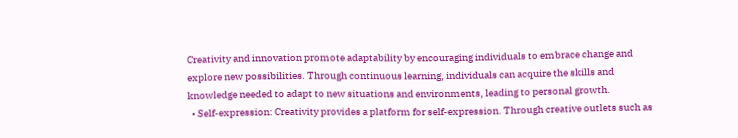Creativity and innovation promote adaptability by encouraging individuals to embrace change and explore new possibilities. Through continuous learning, individuals can acquire the skills and knowledge needed to adapt to new situations and environments, leading to personal growth.
  • Self-expression: Creativity provides a platform for self-expression. Through creative outlets such as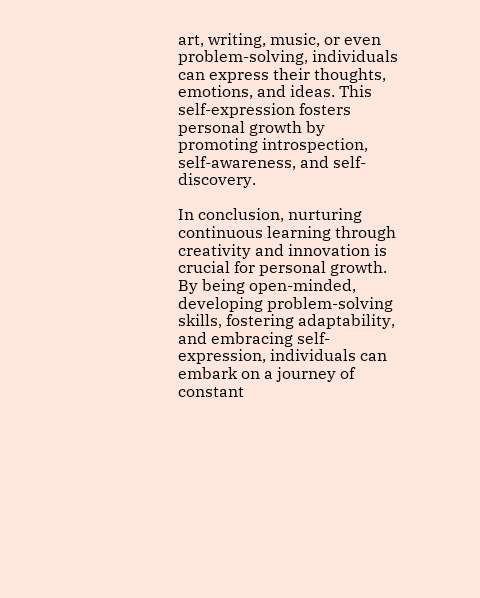art, writing, music, or even problem-solving, individuals can express their thoughts, emotions, and ideas. This self-expression fosters personal growth by promoting introspection, self-awareness, and self-discovery.

In conclusion, nurturing continuous learning through creativity and innovation is crucial for personal growth. By being open-minded, developing problem-solving skills, fostering adaptability, and embracing self-expression, individuals can embark on a journey of constant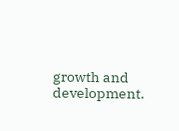growth and development.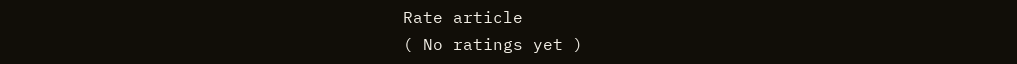Rate article
( No ratings yet )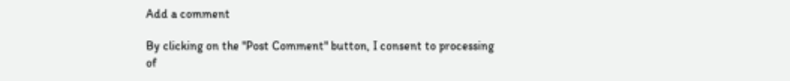Add a comment

By clicking on the "Post Comment" button, I consent to processing of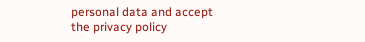personal data and accept the privacy policy